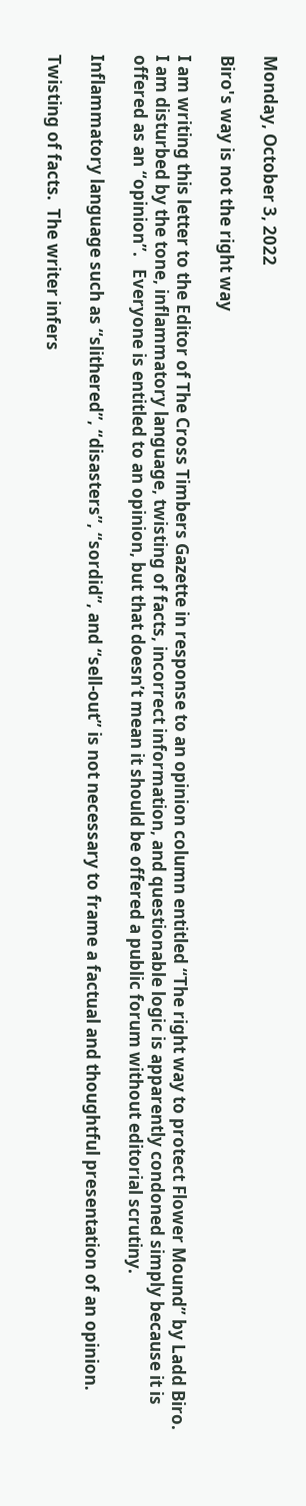Monday, October 3, 2022

Biro's way is not the right way

I am writing this letter to the Editor of The Cross Timbers Gazette in response to an opinion column entitled “The right way to protect Flower Mound” by Ladd Biro.  I am disturbed by the tone, inflammatory language, twisting of facts, incorrect information, and questionable logic is apparently condoned simply because it is offered as an “opinion”.   Everyone is entitled to an opinion, but that doesn’t mean it should be offered a public forum without editorial scrutiny.

Inflammatory language such as “slithered”, “disasters”, “sordid”, and “sell-out” is not necessary to frame a factual and thoughtful presentation of an opinion.

Twisting of facts.  The writer infers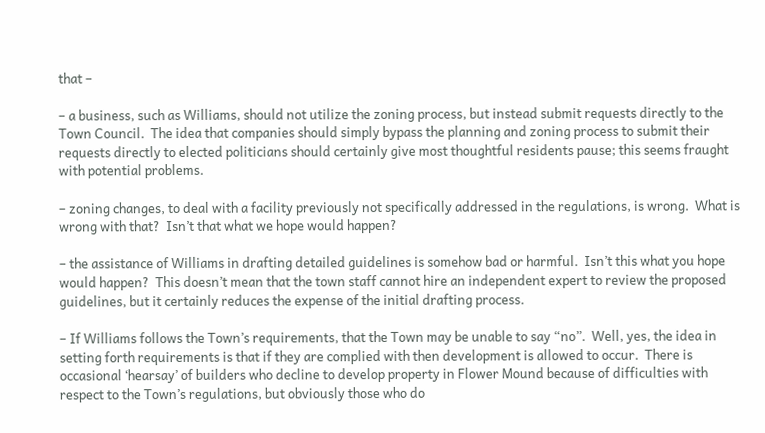that –

– a business, such as Williams, should not utilize the zoning process, but instead submit requests directly to the Town Council.  The idea that companies should simply bypass the planning and zoning process to submit their requests directly to elected politicians should certainly give most thoughtful residents pause; this seems fraught with potential problems.

– zoning changes, to deal with a facility previously not specifically addressed in the regulations, is wrong.  What is wrong with that?  Isn’t that what we hope would happen?

– the assistance of Williams in drafting detailed guidelines is somehow bad or harmful.  Isn’t this what you hope would happen?  This doesn’t mean that the town staff cannot hire an independent expert to review the proposed guidelines, but it certainly reduces the expense of the initial drafting process.

– If Williams follows the Town’s requirements, that the Town may be unable to say “no”.  Well, yes, the idea in setting forth requirements is that if they are complied with then development is allowed to occur.  There is occasional ‘hearsay’ of builders who decline to develop property in Flower Mound because of difficulties with respect to the Town’s regulations, but obviously those who do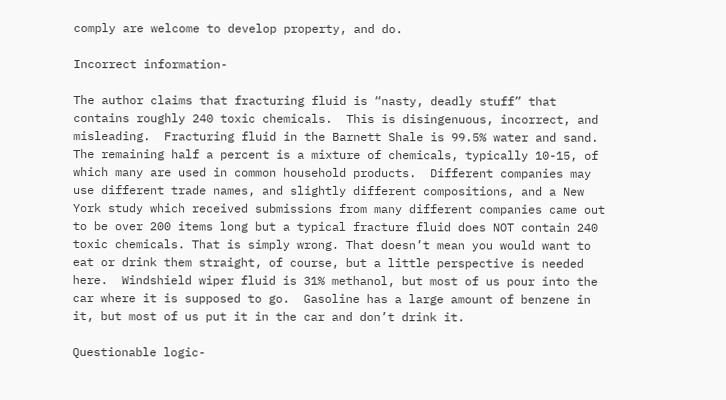comply are welcome to develop property, and do.

Incorrect information-

The author claims that fracturing fluid is “nasty, deadly stuff” that contains roughly 240 toxic chemicals.  This is disingenuous, incorrect, and misleading.  Fracturing fluid in the Barnett Shale is 99.5% water and sand.  The remaining half a percent is a mixture of chemicals, typically 10-15, of which many are used in common household products.  Different companies may use different trade names, and slightly different compositions, and a New York study which received submissions from many different companies came out to be over 200 items long but a typical fracture fluid does NOT contain 240 toxic chemicals. That is simply wrong. That doesn’t mean you would want to eat or drink them straight, of course, but a little perspective is needed here.  Windshield wiper fluid is 31% methanol, but most of us pour into the car where it is supposed to go.  Gasoline has a large amount of benzene in it, but most of us put it in the car and don’t drink it.

Questionable logic-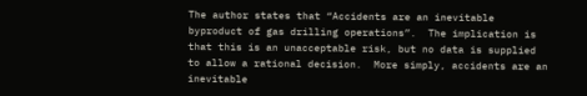The author states that “Accidents are an inevitable byproduct of gas drilling operations”.  The implication is that this is an unacceptable risk, but no data is supplied to allow a rational decision.  More simply, accidents are an inevitable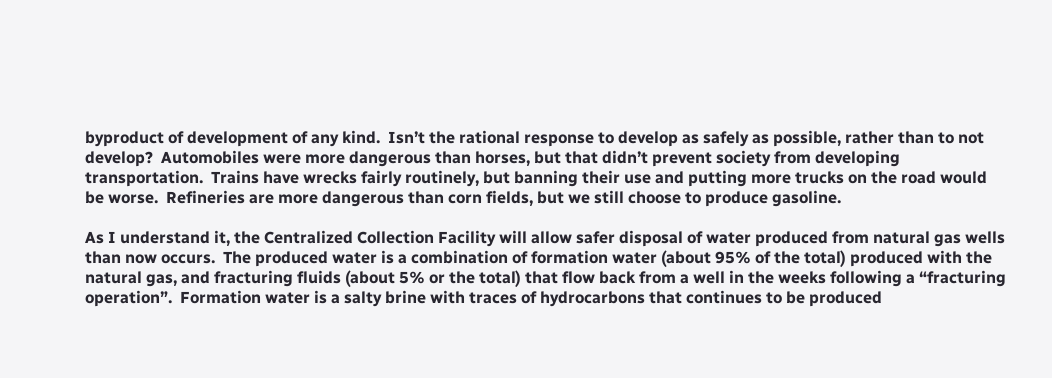byproduct of development of any kind.  Isn’t the rational response to develop as safely as possible, rather than to not develop?  Automobiles were more dangerous than horses, but that didn’t prevent society from developing transportation.  Trains have wrecks fairly routinely, but banning their use and putting more trucks on the road would be worse.  Refineries are more dangerous than corn fields, but we still choose to produce gasoline.

As I understand it, the Centralized Collection Facility will allow safer disposal of water produced from natural gas wells than now occurs.  The produced water is a combination of formation water (about 95% of the total) produced with the natural gas, and fracturing fluids (about 5% or the total) that flow back from a well in the weeks following a “fracturing operation”.  Formation water is a salty brine with traces of hydrocarbons that continues to be produced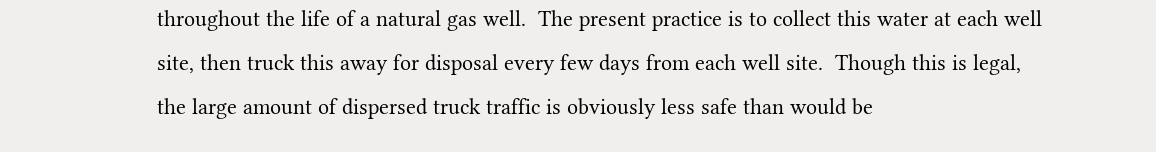throughout the life of a natural gas well.  The present practice is to collect this water at each well site, then truck this away for disposal every few days from each well site.  Though this is legal, the large amount of dispersed truck traffic is obviously less safe than would be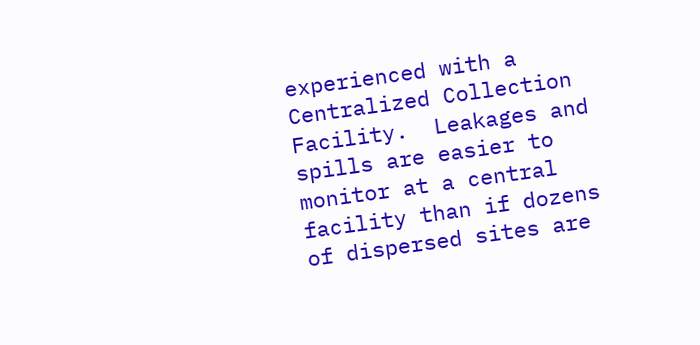experienced with a Centralized Collection Facility.  Leakages and spills are easier to monitor at a central facility than if dozens of dispersed sites are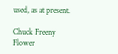used, as at present.

Chuck Freeny
Flower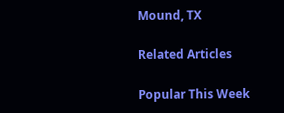Mound, TX

Related Articles

Popular This Week